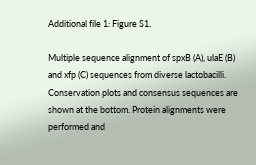Additional file 1: Figure S1.

Multiple sequence alignment of spxB (A), ulaE (B) and xfp (C) sequences from diverse lactobacilli. Conservation plots and consensus sequences are shown at the bottom. Protein alignments were performed and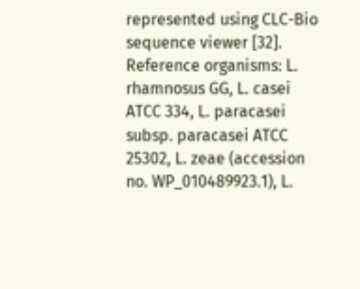represented using CLC-Bio sequence viewer [32]. Reference organisms: L. rhamnosus GG, L. casei ATCC 334, L. paracasei subsp. paracasei ATCC 25302, L. zeae (accession no. WP_010489923.1), L.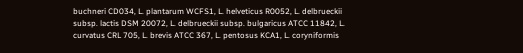buchneri CD034, L. plantarum WCFS1, L. helveticus R0052, L. delbrueckii subsp. lactis DSM 20072, L. delbrueckii subsp. bulgaricus ATCC 11842, L. curvatus CRL 705, L. brevis ATCC 367, L. pentosus KCA1, L. coryniformis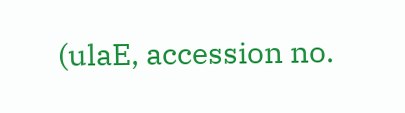(ulaE, accession no.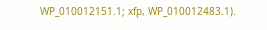WP_010012151.1; xfp, WP_010012483.1).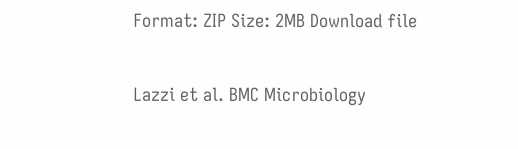Format: ZIP Size: 2MB Download file

Lazzi et al. BMC Microbiology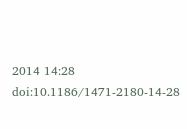2014 14:28   doi:10.1186/1471-2180-14-28